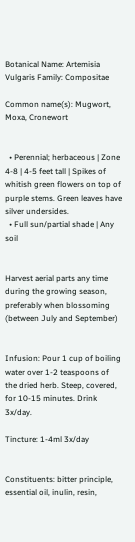Botanical Name: Artemisia Vulgaris Family: Compositae

Common name(s): Mugwort, Moxa, Cronewort


  • Perennial; herbaceous | Zone 4-8 | 4-5 feet tall | Spikes of whitish green flowers on top of purple stems. Green leaves have silver undersides.
  • Full sun/partial shade | Any soil


Harvest aerial parts any time during the growing season, preferably when blossoming (between July and September)


Infusion: Pour 1 cup of boiling water over 1-2 teaspoons of the dried herb. Steep, covered, for 10-15 minutes. Drink 3x/day.

Tincture: 1-4ml 3x/day


Constituents: bitter principle, essential oil, inulin, resin,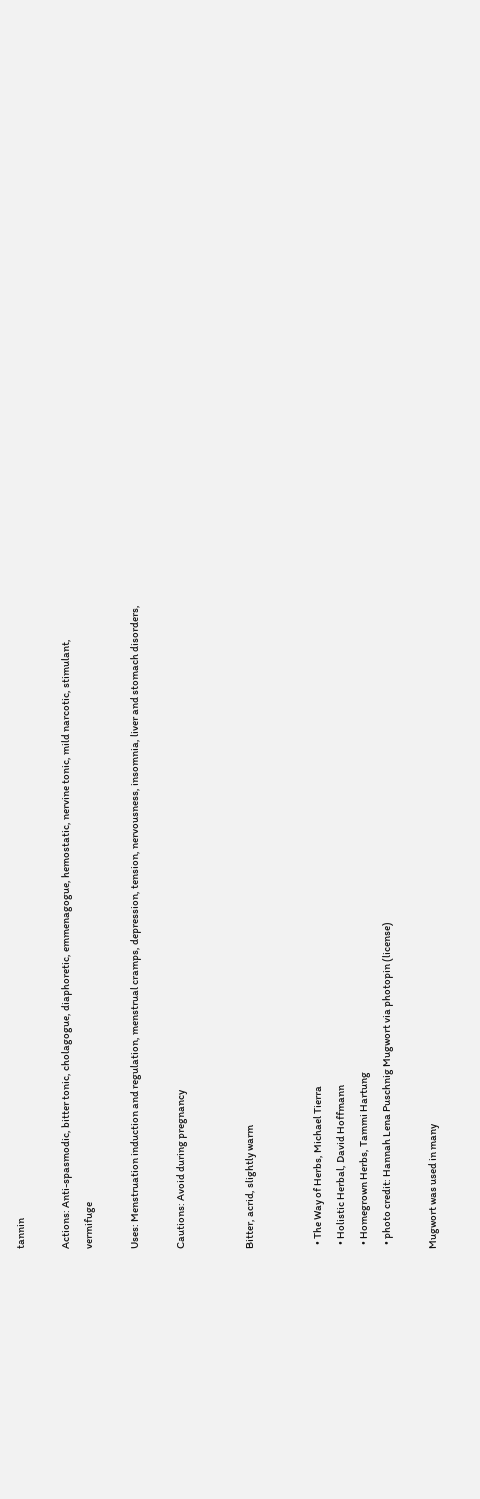tannin

Actions: Anti-spasmodic, bitter tonic, cholagogue, diaphoretic, emmenagogue, hemostatic, nervine tonic, mild narcotic, stimulant, vermifuge

Uses: Menstruation induction and regulation, menstrual cramps, depression, tension, nervousness, insomnia, liver and stomach disorders,

Cautions: Avoid during pregnancy


Bitter, acrid, slightly warm


  • The Way of Herbs, Michael Tierra
  • Holistic Herbal, David Hoffmann
  • Homegrown Herbs, Tammi Hartung
  • photo credit: Hannah Lena Puschnig Mugwort via photopin (license)

Mugwort was used in many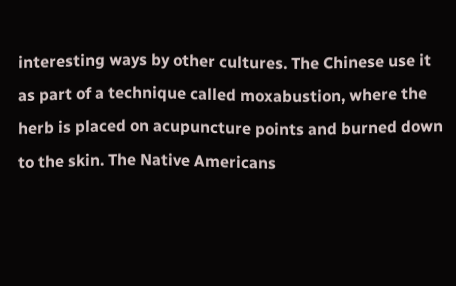interesting ways by other cultures. The Chinese use it as part of a technique called moxabustion, where the herb is placed on acupuncture points and burned down to the skin. The Native Americans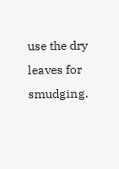use the dry leaves for smudging.